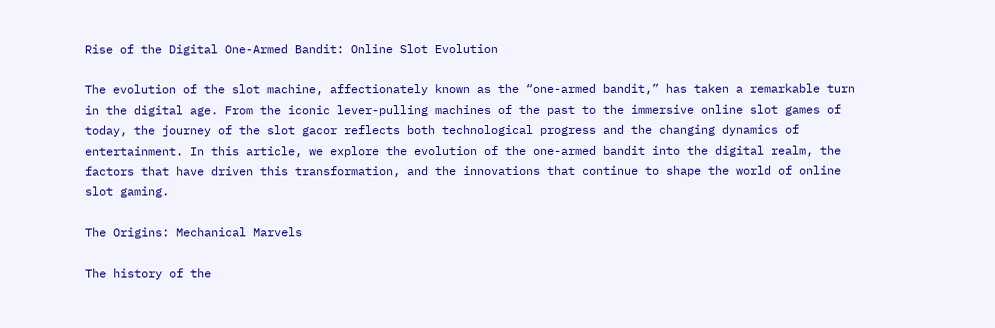Rise of the Digital One-Armed Bandit: Online Slot Evolution

The evolution of the slot machine, affectionately known as the “one-armed bandit,” has taken a remarkable turn in the digital age. From the iconic lever-pulling machines of the past to the immersive online slot games of today, the journey of the slot gacor reflects both technological progress and the changing dynamics of entertainment. In this article, we explore the evolution of the one-armed bandit into the digital realm, the factors that have driven this transformation, and the innovations that continue to shape the world of online slot gaming.

The Origins: Mechanical Marvels

The history of the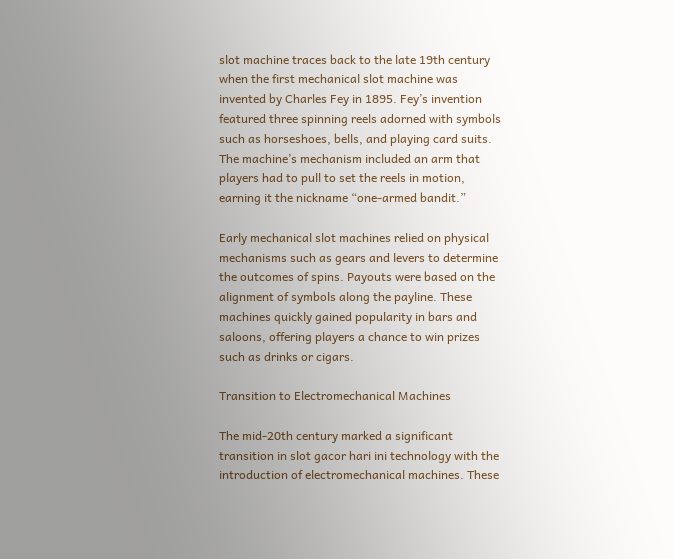slot machine traces back to the late 19th century when the first mechanical slot machine was invented by Charles Fey in 1895. Fey’s invention featured three spinning reels adorned with symbols such as horseshoes, bells, and playing card suits. The machine’s mechanism included an arm that players had to pull to set the reels in motion, earning it the nickname “one-armed bandit.”

Early mechanical slot machines relied on physical mechanisms such as gears and levers to determine the outcomes of spins. Payouts were based on the alignment of symbols along the payline. These machines quickly gained popularity in bars and saloons, offering players a chance to win prizes such as drinks or cigars.

Transition to Electromechanical Machines

The mid-20th century marked a significant transition in slot gacor hari ini technology with the introduction of electromechanical machines. These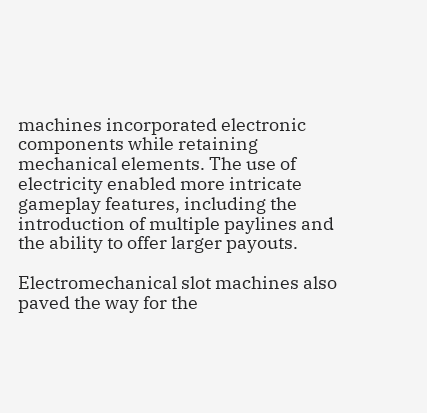machines incorporated electronic components while retaining mechanical elements. The use of electricity enabled more intricate gameplay features, including the introduction of multiple paylines and the ability to offer larger payouts.

Electromechanical slot machines also paved the way for the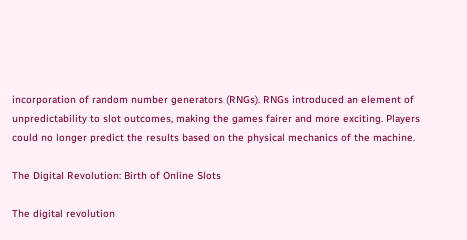incorporation of random number generators (RNGs). RNGs introduced an element of unpredictability to slot outcomes, making the games fairer and more exciting. Players could no longer predict the results based on the physical mechanics of the machine.

The Digital Revolution: Birth of Online Slots

The digital revolution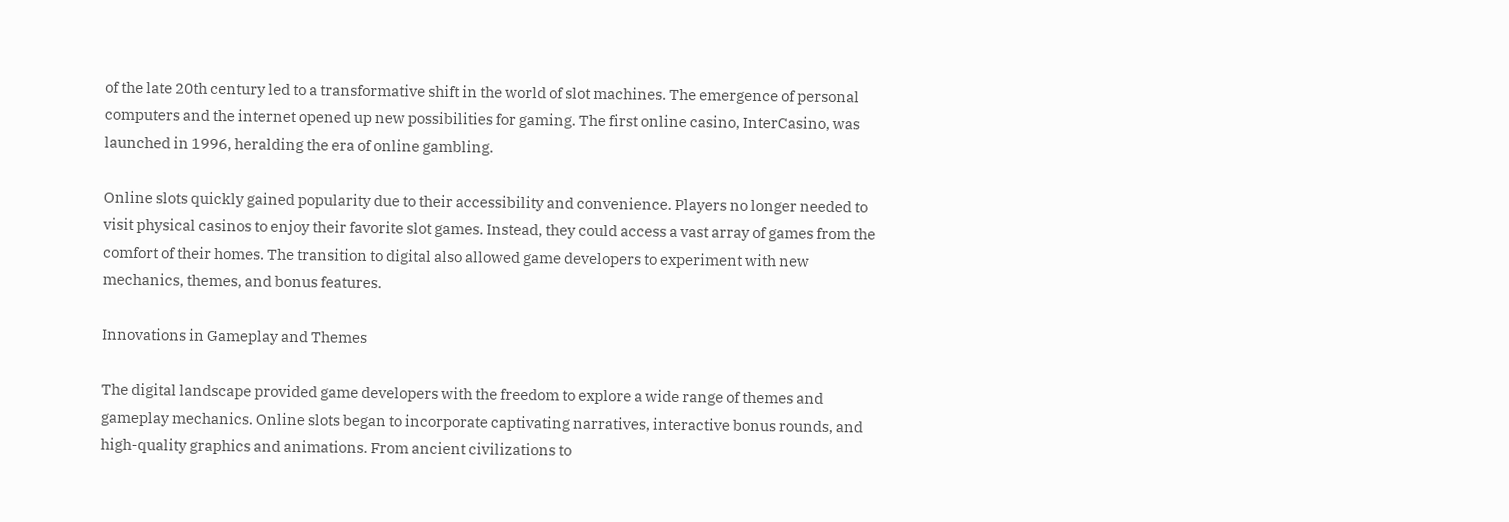of the late 20th century led to a transformative shift in the world of slot machines. The emergence of personal computers and the internet opened up new possibilities for gaming. The first online casino, InterCasino, was launched in 1996, heralding the era of online gambling.

Online slots quickly gained popularity due to their accessibility and convenience. Players no longer needed to visit physical casinos to enjoy their favorite slot games. Instead, they could access a vast array of games from the comfort of their homes. The transition to digital also allowed game developers to experiment with new mechanics, themes, and bonus features.

Innovations in Gameplay and Themes

The digital landscape provided game developers with the freedom to explore a wide range of themes and gameplay mechanics. Online slots began to incorporate captivating narratives, interactive bonus rounds, and high-quality graphics and animations. From ancient civilizations to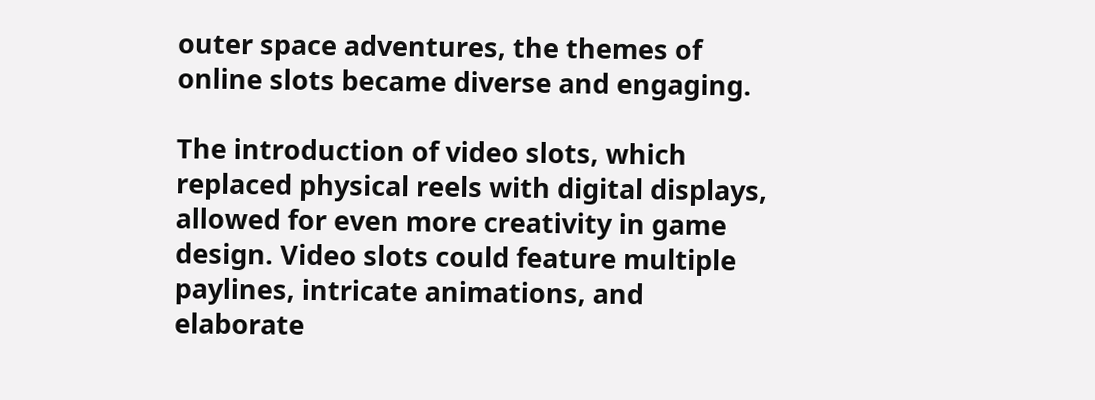outer space adventures, the themes of online slots became diverse and engaging.

The introduction of video slots, which replaced physical reels with digital displays, allowed for even more creativity in game design. Video slots could feature multiple paylines, intricate animations, and elaborate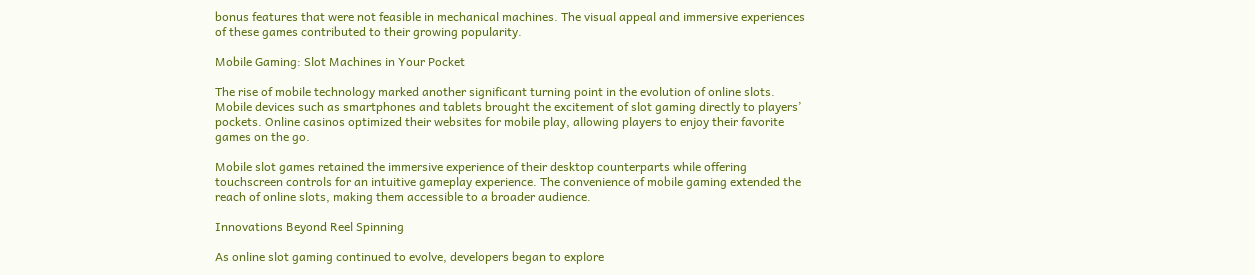bonus features that were not feasible in mechanical machines. The visual appeal and immersive experiences of these games contributed to their growing popularity.

Mobile Gaming: Slot Machines in Your Pocket

The rise of mobile technology marked another significant turning point in the evolution of online slots. Mobile devices such as smartphones and tablets brought the excitement of slot gaming directly to players’ pockets. Online casinos optimized their websites for mobile play, allowing players to enjoy their favorite games on the go.

Mobile slot games retained the immersive experience of their desktop counterparts while offering touchscreen controls for an intuitive gameplay experience. The convenience of mobile gaming extended the reach of online slots, making them accessible to a broader audience.

Innovations Beyond Reel Spinning

As online slot gaming continued to evolve, developers began to explore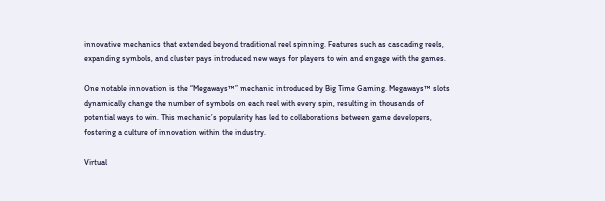innovative mechanics that extended beyond traditional reel spinning. Features such as cascading reels, expanding symbols, and cluster pays introduced new ways for players to win and engage with the games.

One notable innovation is the “Megaways™” mechanic introduced by Big Time Gaming. Megaways™ slots dynamically change the number of symbols on each reel with every spin, resulting in thousands of potential ways to win. This mechanic’s popularity has led to collaborations between game developers, fostering a culture of innovation within the industry.

Virtual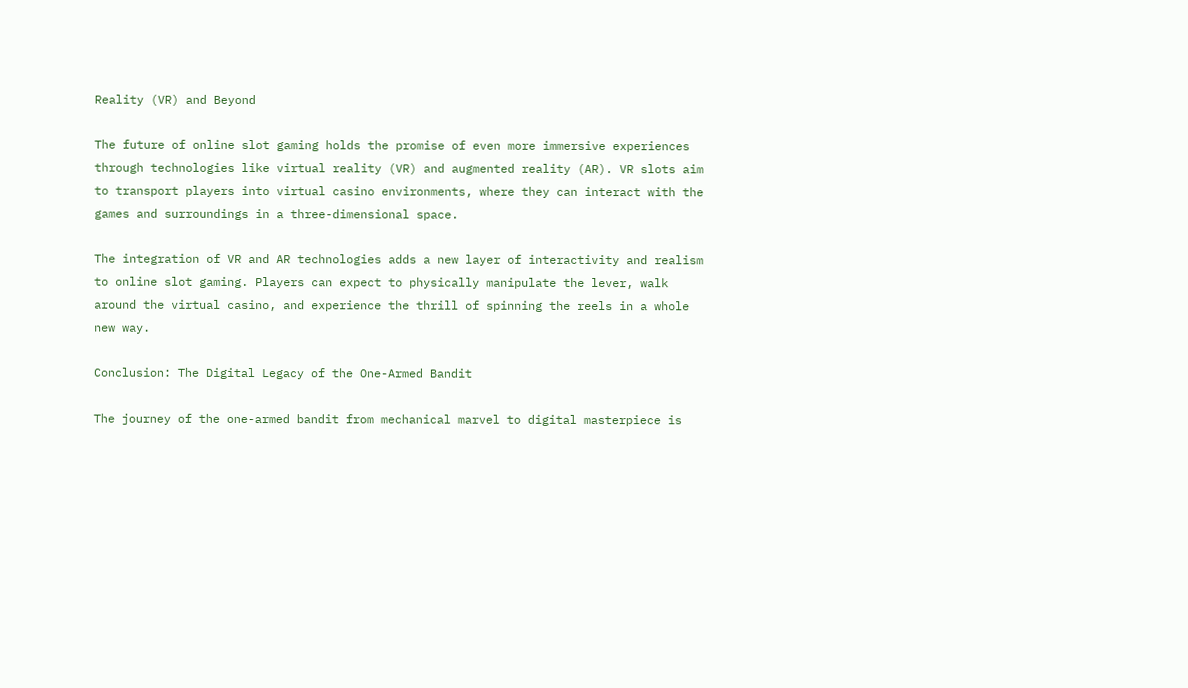Reality (VR) and Beyond

The future of online slot gaming holds the promise of even more immersive experiences through technologies like virtual reality (VR) and augmented reality (AR). VR slots aim to transport players into virtual casino environments, where they can interact with the games and surroundings in a three-dimensional space.

The integration of VR and AR technologies adds a new layer of interactivity and realism to online slot gaming. Players can expect to physically manipulate the lever, walk around the virtual casino, and experience the thrill of spinning the reels in a whole new way.

Conclusion: The Digital Legacy of the One-Armed Bandit

The journey of the one-armed bandit from mechanical marvel to digital masterpiece is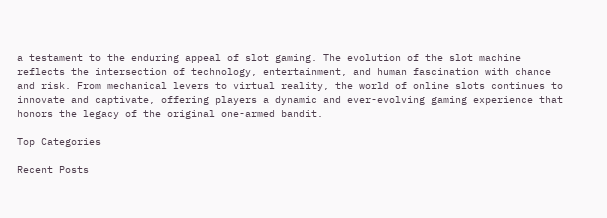a testament to the enduring appeal of slot gaming. The evolution of the slot machine reflects the intersection of technology, entertainment, and human fascination with chance and risk. From mechanical levers to virtual reality, the world of online slots continues to innovate and captivate, offering players a dynamic and ever-evolving gaming experience that honors the legacy of the original one-armed bandit.

Top Categories

Recent Posts